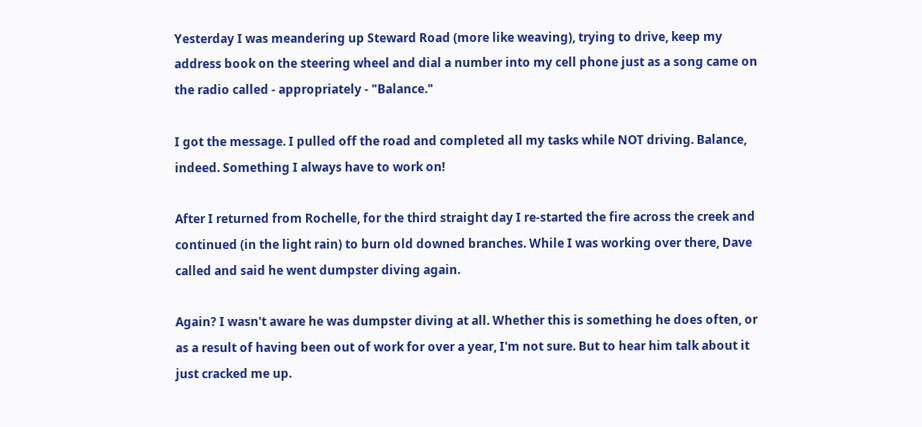Yesterday I was meandering up Steward Road (more like weaving), trying to drive, keep my address book on the steering wheel and dial a number into my cell phone just as a song came on the radio called - appropriately - "Balance."

I got the message. I pulled off the road and completed all my tasks while NOT driving. Balance, indeed. Something I always have to work on!

After I returned from Rochelle, for the third straight day I re-started the fire across the creek and continued (in the light rain) to burn old downed branches. While I was working over there, Dave called and said he went dumpster diving again.

Again? I wasn't aware he was dumpster diving at all. Whether this is something he does often, or as a result of having been out of work for over a year, I'm not sure. But to hear him talk about it just cracked me up.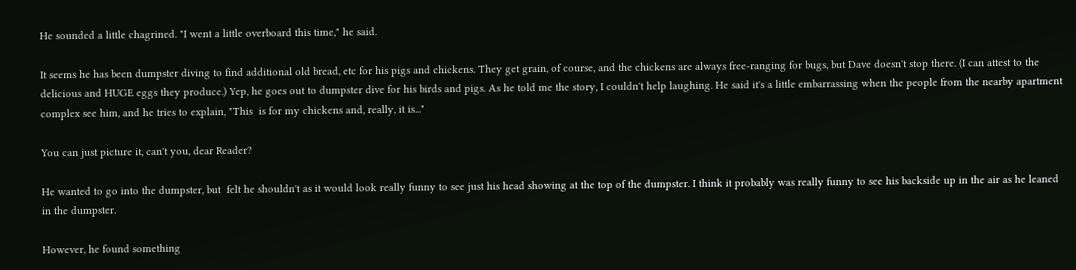He sounded a little chagrined. "I went a little overboard this time," he said.

It seems he has been dumpster diving to find additional old bread, etc for his pigs and chickens. They get grain, of course, and the chickens are always free-ranging for bugs, but Dave doesn't stop there. (I can attest to the delicious and HUGE eggs they produce.) Yep, he goes out to dumpster dive for his birds and pigs. As he told me the story, I couldn't help laughing. He said it's a little embarrassing when the people from the nearby apartment complex see him, and he tries to explain, "This  is for my chickens and, really, it is..."

You can just picture it, can't you, dear Reader?

He wanted to go into the dumpster, but  felt he shouldn't as it would look really funny to see just his head showing at the top of the dumpster. I think it probably was really funny to see his backside up in the air as he leaned in the dumpster.

However, he found something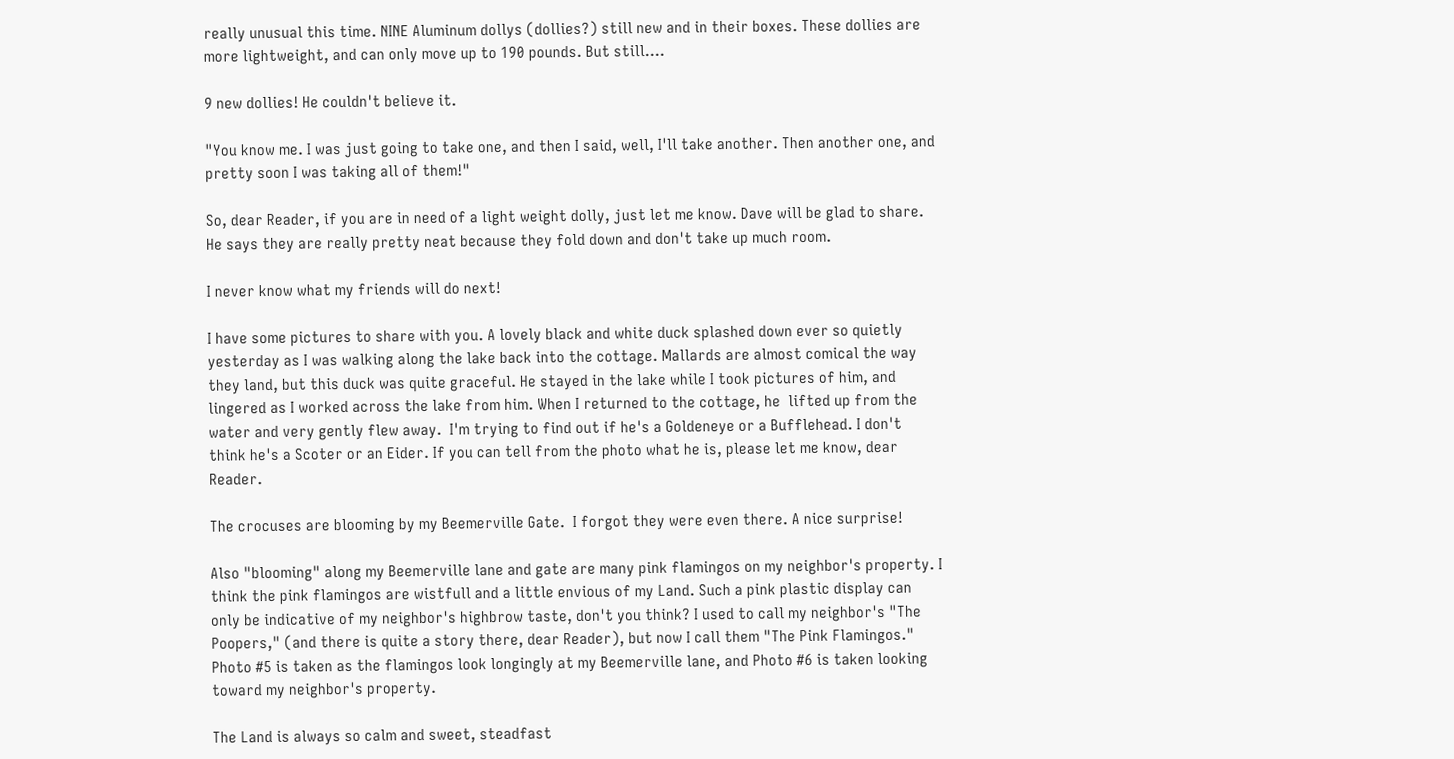really unusual this time. NINE Aluminum dollys (dollies?) still new and in their boxes. These dollies are more lightweight, and can only move up to 190 pounds. But still....

9 new dollies! He couldn't believe it.

"You know me. I was just going to take one, and then I said, well, I'll take another. Then another one, and pretty soon I was taking all of them!"

So, dear Reader, if you are in need of a light weight dolly, just let me know. Dave will be glad to share. He says they are really pretty neat because they fold down and don't take up much room.

I never know what my friends will do next!

I have some pictures to share with you. A lovely black and white duck splashed down ever so quietly yesterday as I was walking along the lake back into the cottage. Mallards are almost comical the way they land, but this duck was quite graceful. He stayed in the lake while I took pictures of him, and lingered as I worked across the lake from him. When I returned to the cottage, he  lifted up from the water and very gently flew away.  I'm trying to find out if he's a Goldeneye or a Bufflehead. I don't think he's a Scoter or an Eider. If you can tell from the photo what he is, please let me know, dear Reader.

The crocuses are blooming by my Beemerville Gate.  I forgot they were even there. A nice surprise!

Also "blooming" along my Beemerville lane and gate are many pink flamingos on my neighbor's property. I think the pink flamingos are wistfull and a little envious of my Land. Such a pink plastic display can only be indicative of my neighbor's highbrow taste, don't you think? I used to call my neighbor's "The Poopers," (and there is quite a story there, dear Reader), but now I call them "The Pink Flamingos." Photo #5 is taken as the flamingos look longingly at my Beemerville lane, and Photo #6 is taken looking toward my neighbor's property.

The Land is always so calm and sweet, steadfast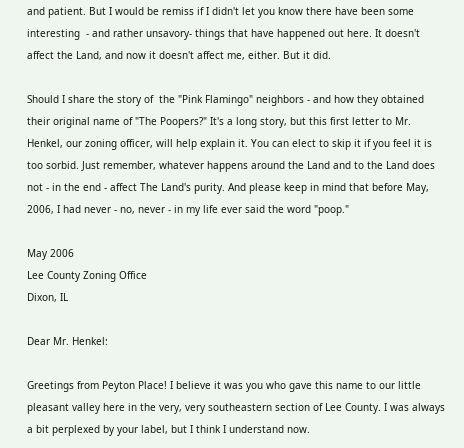and patient. But I would be remiss if I didn't let you know there have been some interesting  - and rather unsavory- things that have happened out here. It doesn't affect the Land, and now it doesn't affect me, either. But it did.

Should I share the story of  the "Pink Flamingo" neighbors - and how they obtained their original name of "The Poopers?" It's a long story, but this first letter to Mr. Henkel, our zoning officer, will help explain it. You can elect to skip it if you feel it is too sorbid. Just remember, whatever happens around the Land and to the Land does not - in the end - affect The Land's purity. And please keep in mind that before May, 2006, I had never - no, never - in my life ever said the word "poop."

May 2006
Lee County Zoning Office
Dixon, IL

Dear Mr. Henkel:

Greetings from Peyton Place! I believe it was you who gave this name to our little pleasant valley here in the very, very southeastern section of Lee County. I was always a bit perplexed by your label, but I think I understand now.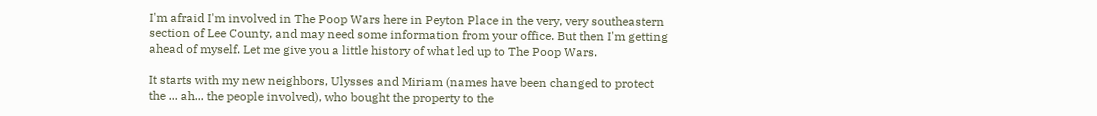I'm afraid I'm involved in The Poop Wars here in Peyton Place in the very, very southeastern section of Lee County, and may need some information from your office. But then I'm getting ahead of myself. Let me give you a little history of what led up to The Poop Wars.

It starts with my new neighbors, Ulysses and Miriam (names have been changed to protect the ... ah... the people involved), who bought the property to the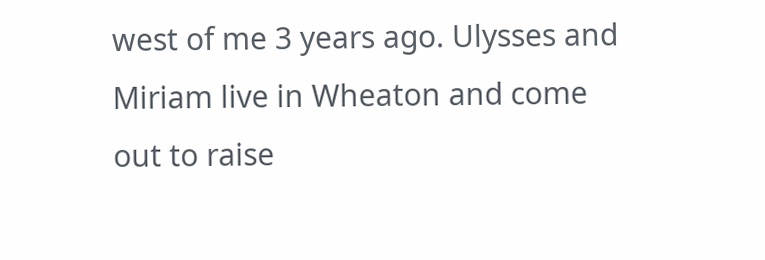west of me 3 years ago. Ulysses and Miriam live in Wheaton and come out to raise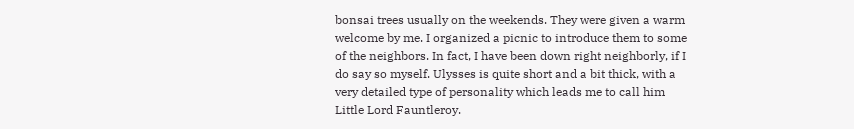bonsai trees usually on the weekends. They were given a warm welcome by me. I organized a picnic to introduce them to some of the neighbors. In fact, I have been down right neighborly, if I do say so myself. Ulysses is quite short and a bit thick, with a very detailed type of personality which leads me to call him Little Lord Fauntleroy.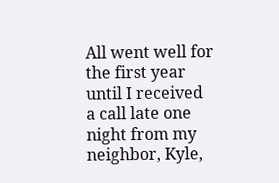All went well for the first year until I received a call late one night from my neighbor, Kyle,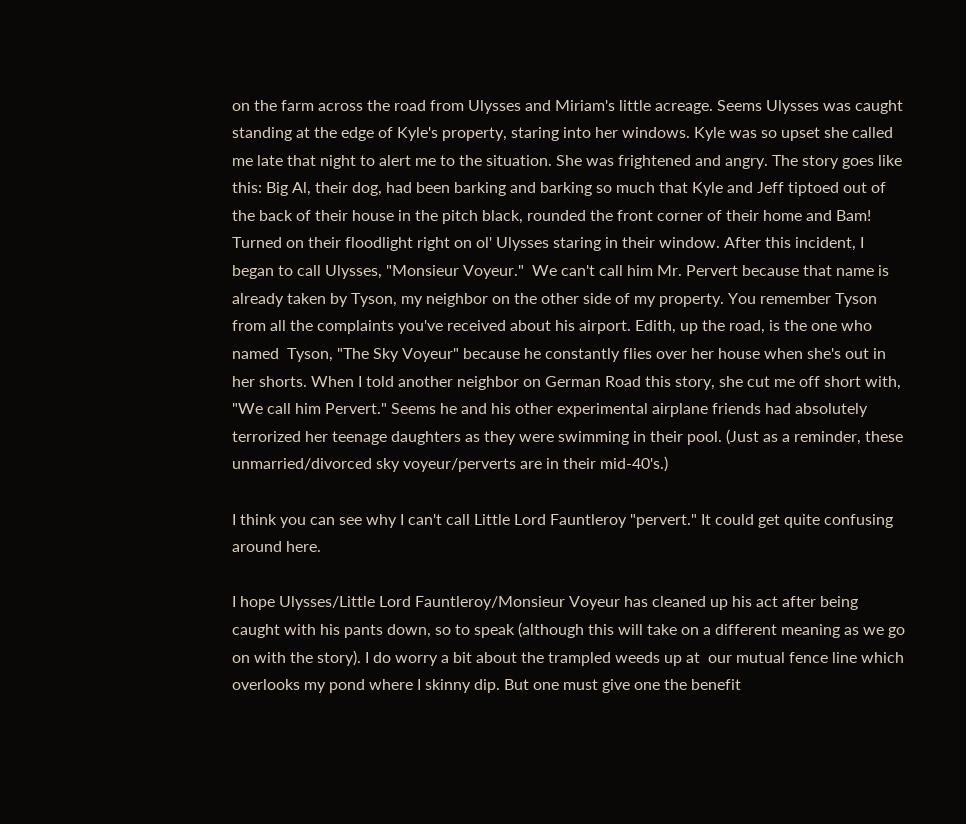on the farm across the road from Ulysses and Miriam's little acreage. Seems Ulysses was caught standing at the edge of Kyle's property, staring into her windows. Kyle was so upset she called me late that night to alert me to the situation. She was frightened and angry. The story goes like this: Big Al, their dog, had been barking and barking so much that Kyle and Jeff tiptoed out of the back of their house in the pitch black, rounded the front corner of their home and Bam! Turned on their floodlight right on ol' Ulysses staring in their window. After this incident, I began to call Ulysses, "Monsieur Voyeur."  We can't call him Mr. Pervert because that name is already taken by Tyson, my neighbor on the other side of my property. You remember Tyson from all the complaints you've received about his airport. Edith, up the road, is the one who named  Tyson, "The Sky Voyeur" because he constantly flies over her house when she's out in her shorts. When I told another neighbor on German Road this story, she cut me off short with, "We call him Pervert." Seems he and his other experimental airplane friends had absolutely terrorized her teenage daughters as they were swimming in their pool. (Just as a reminder, these unmarried/divorced sky voyeur/perverts are in their mid-40's.)

I think you can see why I can't call Little Lord Fauntleroy "pervert." It could get quite confusing around here.

I hope Ulysses/Little Lord Fauntleroy/Monsieur Voyeur has cleaned up his act after being caught with his pants down, so to speak (although this will take on a different meaning as we go on with the story). I do worry a bit about the trampled weeds up at  our mutual fence line which overlooks my pond where I skinny dip. But one must give one the benefit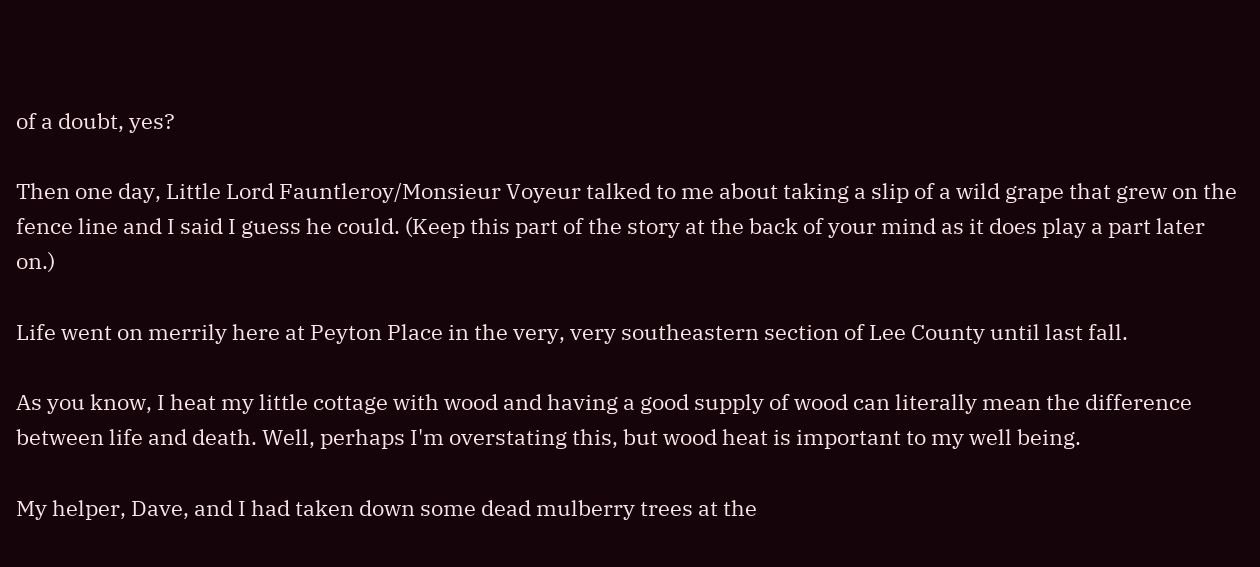of a doubt, yes?

Then one day, Little Lord Fauntleroy/Monsieur Voyeur talked to me about taking a slip of a wild grape that grew on the fence line and I said I guess he could. (Keep this part of the story at the back of your mind as it does play a part later on.)

Life went on merrily here at Peyton Place in the very, very southeastern section of Lee County until last fall.

As you know, I heat my little cottage with wood and having a good supply of wood can literally mean the difference between life and death. Well, perhaps I'm overstating this, but wood heat is important to my well being.

My helper, Dave, and I had taken down some dead mulberry trees at the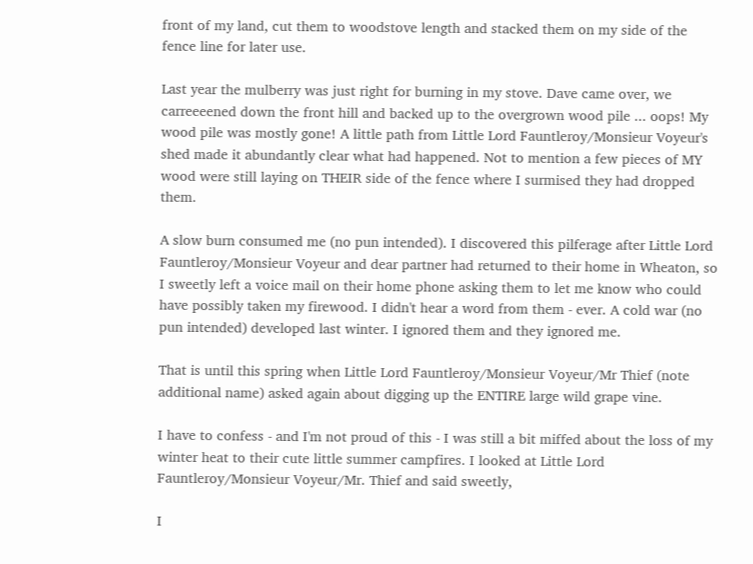front of my land, cut them to woodstove length and stacked them on my side of the fence line for later use.

Last year the mulberry was just right for burning in my stove. Dave came over, we carreeeened down the front hill and backed up to the overgrown wood pile ... oops! My wood pile was mostly gone! A little path from Little Lord Fauntleroy/Monsieur Voyeur's shed made it abundantly clear what had happened. Not to mention a few pieces of MY wood were still laying on THEIR side of the fence where I surmised they had dropped them.

A slow burn consumed me (no pun intended). I discovered this pilferage after Little Lord Fauntleroy/Monsieur Voyeur and dear partner had returned to their home in Wheaton, so I sweetly left a voice mail on their home phone asking them to let me know who could have possibly taken my firewood. I didn't hear a word from them - ever. A cold war (no pun intended) developed last winter. I ignored them and they ignored me.

That is until this spring when Little Lord Fauntleroy/Monsieur Voyeur/Mr Thief (note additional name) asked again about digging up the ENTIRE large wild grape vine.

I have to confess - and I'm not proud of this - I was still a bit miffed about the loss of my winter heat to their cute little summer campfires. I looked at Little Lord Fauntleroy/Monsieur Voyeur/Mr. Thief and said sweetly,

I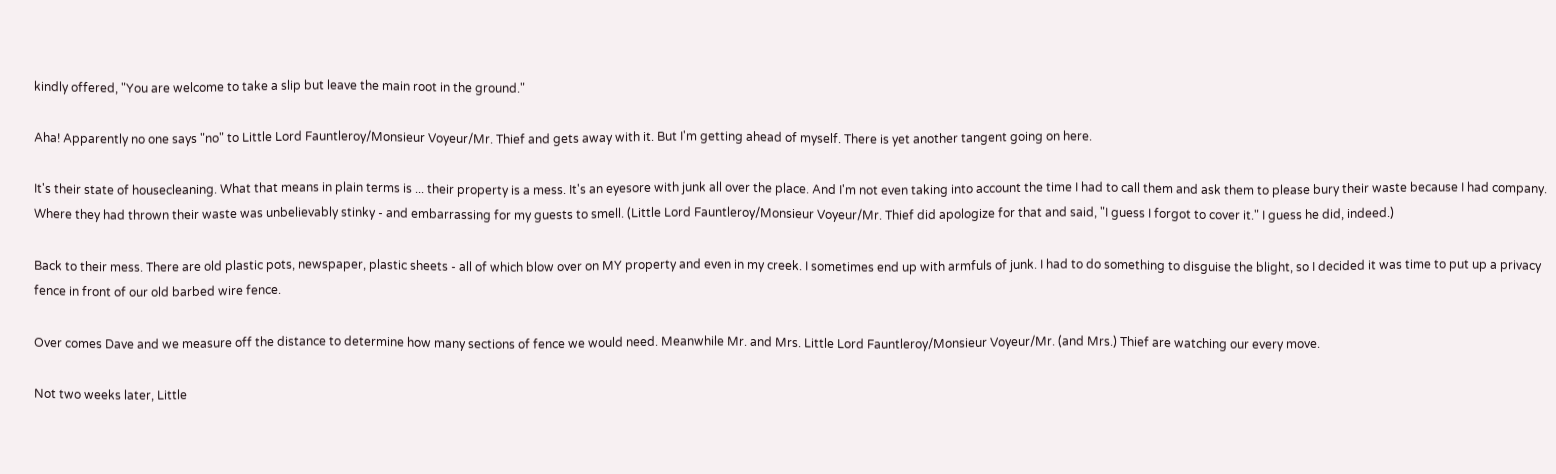kindly offered, "You are welcome to take a slip but leave the main root in the ground."

Aha! Apparently no one says "no" to Little Lord Fauntleroy/Monsieur Voyeur/Mr. Thief and gets away with it. But I'm getting ahead of myself. There is yet another tangent going on here.

It's their state of housecleaning. What that means in plain terms is ... their property is a mess. It's an eyesore with junk all over the place. And I'm not even taking into account the time I had to call them and ask them to please bury their waste because I had company. Where they had thrown their waste was unbelievably stinky - and embarrassing for my guests to smell. (Little Lord Fauntleroy/Monsieur Voyeur/Mr. Thief did apologize for that and said, "I guess I forgot to cover it." I guess he did, indeed.)

Back to their mess. There are old plastic pots, newspaper, plastic sheets - all of which blow over on MY property and even in my creek. I sometimes end up with armfuls of junk. I had to do something to disguise the blight, so I decided it was time to put up a privacy fence in front of our old barbed wire fence.

Over comes Dave and we measure off the distance to determine how many sections of fence we would need. Meanwhile Mr. and Mrs. Little Lord Fauntleroy/Monsieur Voyeur/Mr. (and Mrs.) Thief are watching our every move.

Not two weeks later, Little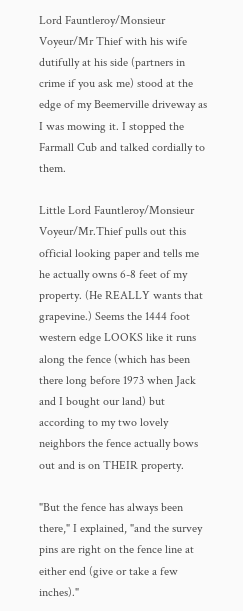Lord Fauntleroy/Monsieur Voyeur/Mr Thief with his wife dutifully at his side (partners in crime if you ask me) stood at the edge of my Beemerville driveway as I was mowing it. I stopped the Farmall Cub and talked cordially to them.

Little Lord Fauntleroy/Monsieur Voyeur/Mr.Thief pulls out this official looking paper and tells me he actually owns 6-8 feet of my property. (He REALLY wants that grapevine.) Seems the 1444 foot western edge LOOKS like it runs along the fence (which has been there long before 1973 when Jack and I bought our land) but according to my two lovely neighbors the fence actually bows out and is on THEIR property.

"But the fence has always been there," I explained, "and the survey pins are right on the fence line at either end (give or take a few inches)."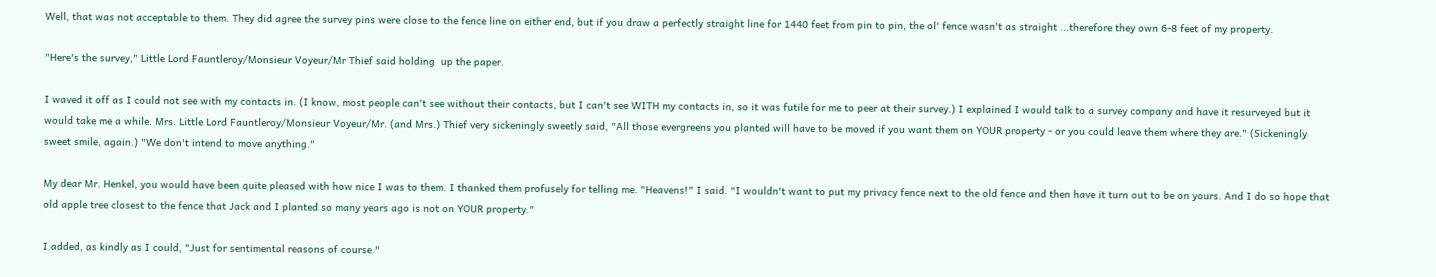Well, that was not acceptable to them. They did agree the survey pins were close to the fence line on either end, but if you draw a perfectly straight line for 1440 feet from pin to pin, the ol' fence wasn't as straight ...therefore they own 6-8 feet of my property.

"Here's the survey," Little Lord Fauntleroy/Monsieur Voyeur/Mr Thief said holding  up the paper.

I waved it off as I could not see with my contacts in. (I know, most people can't see without their contacts, but I can't see WITH my contacts in, so it was futile for me to peer at their survey.) I explained I would talk to a survey company and have it resurveyed but it would take me a while. Mrs. Little Lord Fauntleroy/Monsieur Voyeur/Mr. (and Mrs.) Thief very sickeningly sweetly said, "All those evergreens you planted will have to be moved if you want them on YOUR property - or you could leave them where they are." (Sickeningly sweet smile, again.) "We don't intend to move anything."

My dear Mr. Henkel, you would have been quite pleased with how nice I was to them. I thanked them profusely for telling me. "Heavens!" I said. "I wouldn't want to put my privacy fence next to the old fence and then have it turn out to be on yours. And I do so hope that old apple tree closest to the fence that Jack and I planted so many years ago is not on YOUR property."

I added, as kindly as I could, "Just for sentimental reasons of course."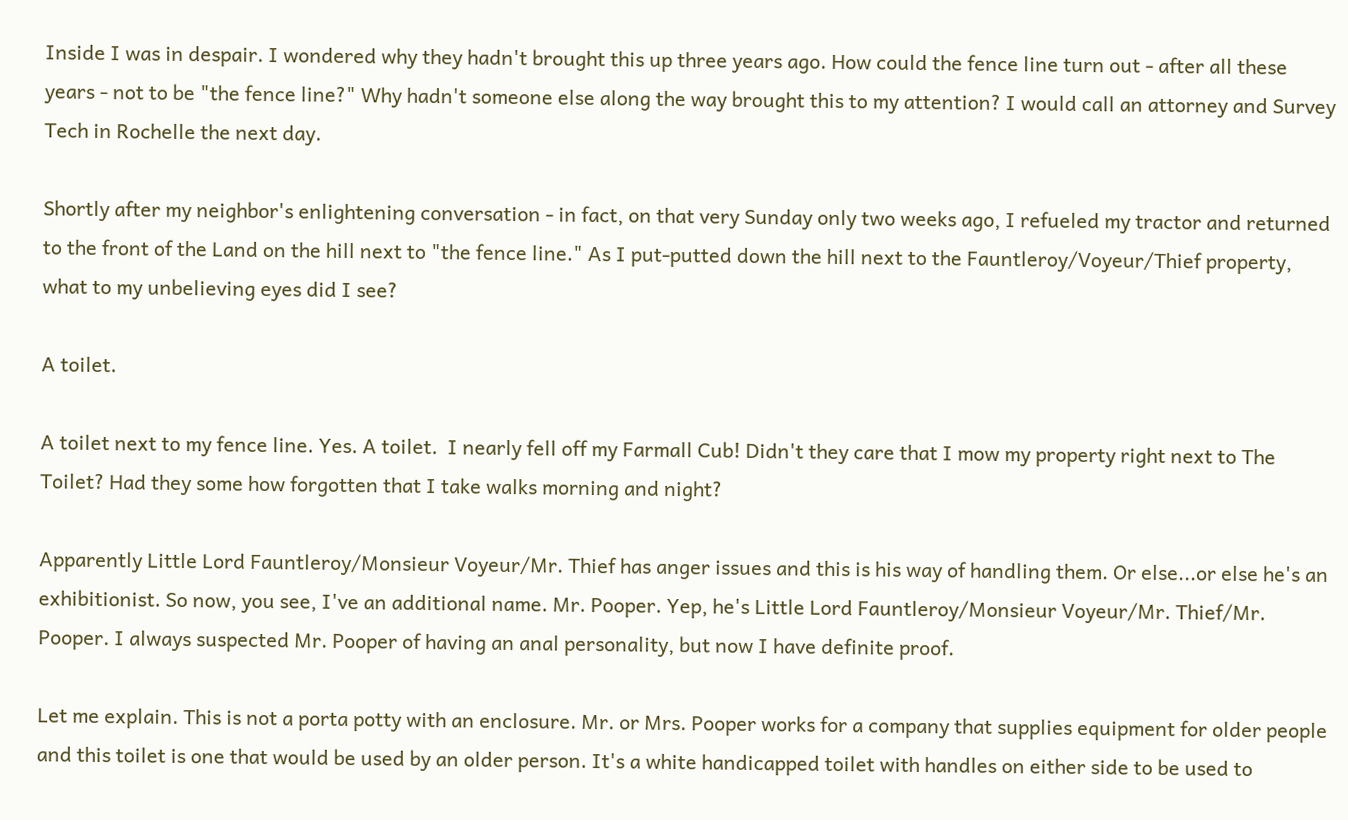Inside I was in despair. I wondered why they hadn't brought this up three years ago. How could the fence line turn out - after all these years - not to be "the fence line?" Why hadn't someone else along the way brought this to my attention? I would call an attorney and Survey Tech in Rochelle the next day.

Shortly after my neighbor's enlightening conversation - in fact, on that very Sunday only two weeks ago, I refueled my tractor and returned to the front of the Land on the hill next to "the fence line." As I put-putted down the hill next to the Fauntleroy/Voyeur/Thief property, what to my unbelieving eyes did I see?

A toilet.

A toilet next to my fence line. Yes. A toilet.  I nearly fell off my Farmall Cub! Didn't they care that I mow my property right next to The Toilet? Had they some how forgotten that I take walks morning and night?

Apparently Little Lord Fauntleroy/Monsieur Voyeur/Mr. Thief has anger issues and this is his way of handling them. Or else...or else he's an exhibitionist. So now, you see, I've an additional name. Mr. Pooper. Yep, he's Little Lord Fauntleroy/Monsieur Voyeur/Mr. Thief/Mr. Pooper. I always suspected Mr. Pooper of having an anal personality, but now I have definite proof.

Let me explain. This is not a porta potty with an enclosure. Mr. or Mrs. Pooper works for a company that supplies equipment for older people and this toilet is one that would be used by an older person. It's a white handicapped toilet with handles on either side to be used to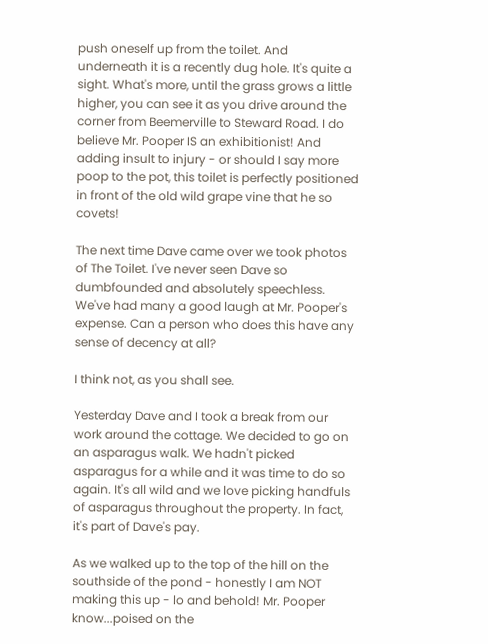push oneself up from the toilet. And underneath it is a recently dug hole. It's quite a sight. What's more, until the grass grows a little higher, you can see it as you drive around the corner from Beemerville to Steward Road. I do believe Mr. Pooper IS an exhibitionist! And adding insult to injury - or should I say more poop to the pot, this toilet is perfectly positioned in front of the old wild grape vine that he so covets!

The next time Dave came over we took photos of The Toilet. I've never seen Dave so dumbfounded and absolutely speechless. We've had many a good laugh at Mr. Pooper's expense. Can a person who does this have any sense of decency at all?

I think not, as you shall see.

Yesterday Dave and I took a break from our work around the cottage. We decided to go on an asparagus walk. We hadn't picked asparagus for a while and it was time to do so again. It's all wild and we love picking handfuls of asparagus throughout the property. In fact, it's part of Dave's pay.

As we walked up to the top of the hill on the southside of the pond - honestly I am NOT making this up - lo and behold! Mr. Pooper know...poised on the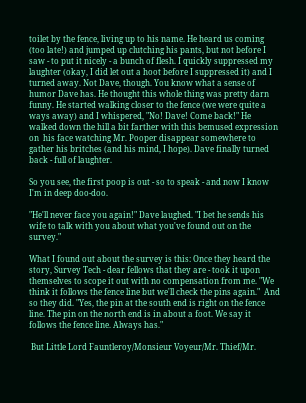toilet by the fence, living up to his name. He heard us coming (too late!) and jumped up clutching his pants, but not before I saw - to put it nicely - a bunch of flesh. I quickly suppressed my laughter (okay, I did let out a hoot before I suppressed it) and I turned away. Not Dave, though. You know what a sense of humor Dave has. He thought this whole thing was pretty darn funny. He started walking closer to the fence (we were quite a ways away) and I whispered, "No! Dave! Come back!" He walked down the hill a bit farther with this bemused expression on  his face watching Mr. Pooper disappear somewhere to gather his britches (and his mind, I hope). Dave finally turned back - full of laughter.

So you see, the first poop is out - so to speak - and now I know I'm in deep doo-doo.

"He'll never face you again!" Dave laughed. "I bet he sends his wife to talk with you about what you've found out on the survey."

What I found out about the survey is this: Once they heard the story, Survey Tech - dear fellows that they are - took it upon themselves to scope it out with no compensation from me. "We think it follows the fence line but we'll check the pins again."  And so they did. "Yes, the pin at the south end is right on the fence line. The pin on the north end is in about a foot. We say it follows the fence line. Always has."

 But Little Lord Fauntleroy/Monsieur Voyeur/Mr. Thief/Mr.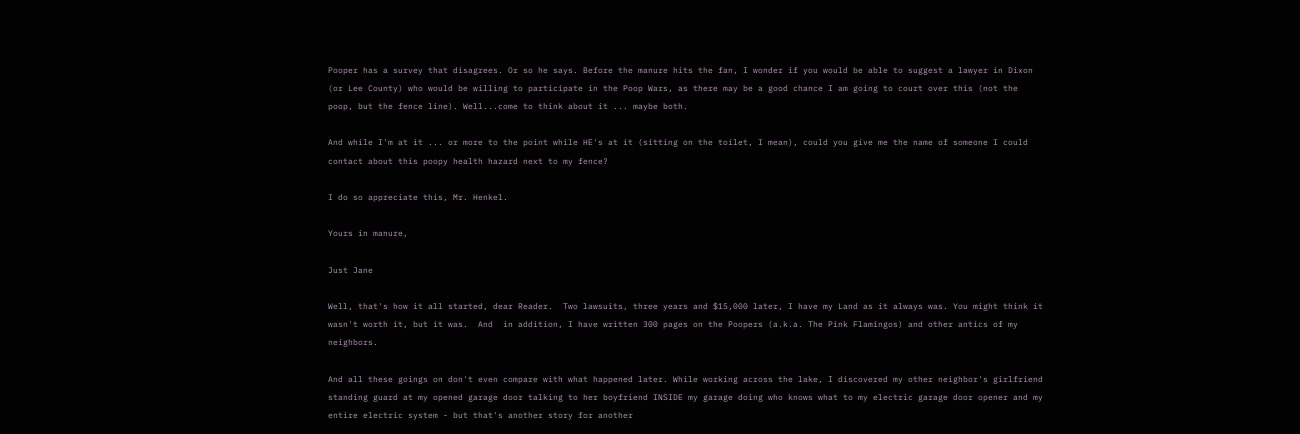Pooper has a survey that disagrees. Or so he says. Before the manure hits the fan, I wonder if you would be able to suggest a lawyer in Dixon (or Lee County) who would be willing to participate in the Poop Wars, as there may be a good chance I am going to court over this (not the poop, but the fence line). Well...come to think about it ... maybe both.

And while I'm at it ... or more to the point while HE's at it (sitting on the toilet, I mean), could you give me the name of someone I could contact about this poopy health hazard next to my fence?

I do so appreciate this, Mr. Henkel.

Yours in manure,

Just Jane

Well, that's how it all started, dear Reader.  Two lawsuits, three years and $15,000 later, I have my Land as it always was. You might think it wasn't worth it, but it was.  And  in addition, I have written 300 pages on the Poopers (a.k.a. The Pink Flamingos) and other antics of my neighbors.

And all these goings on don't even compare with what happened later. While working across the lake, I discovered my other neighbor's girlfriend standing guard at my opened garage door talking to her boyfriend INSIDE my garage doing who knows what to my electric garage door opener and my entire electric system - but that's another story for another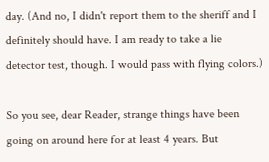day. (And no, I didn't report them to the sheriff and I definitely should have. I am ready to take a lie detector test, though. I would pass with flying colors.)

So you see, dear Reader, strange things have been going on around here for at least 4 years. But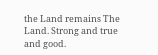the Land remains The Land. Strong and true and good.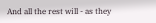And all the rest will - as they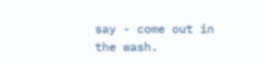say - come out in the wash.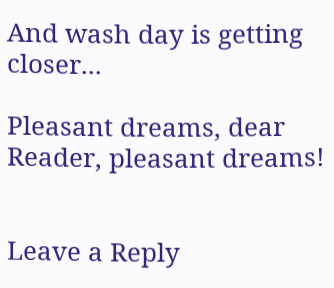And wash day is getting closer...

Pleasant dreams, dear Reader, pleasant dreams!


Leave a Reply